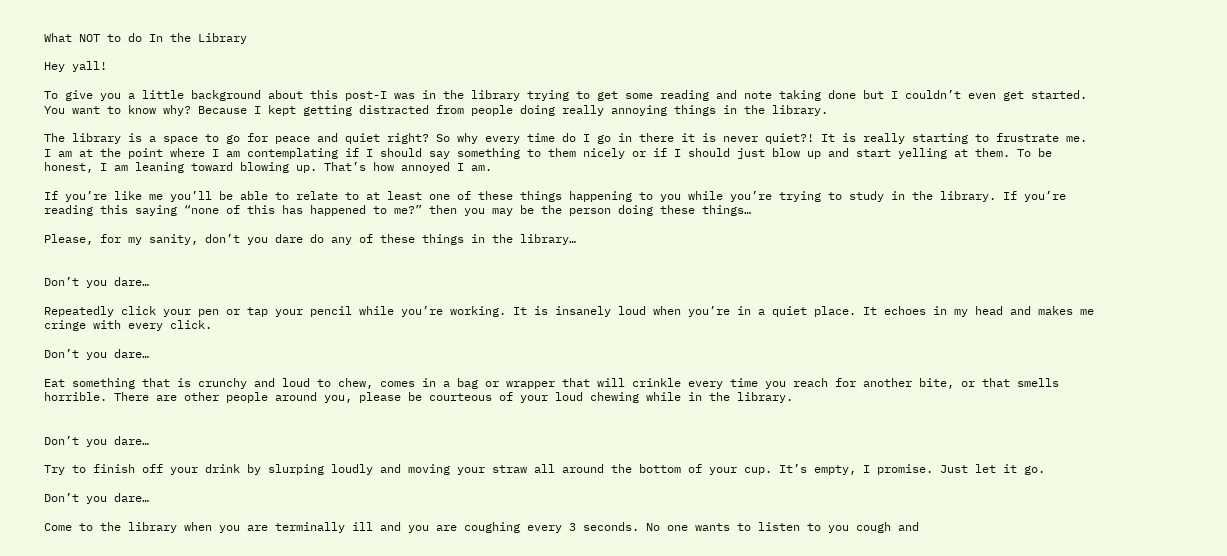What NOT to do In the Library

Hey yall!

To give you a little background about this post-I was in the library trying to get some reading and note taking done but I couldn’t even get started. You want to know why? Because I kept getting distracted from people doing really annoying things in the library.

The library is a space to go for peace and quiet right? So why every time do I go in there it is never quiet?! It is really starting to frustrate me. I am at the point where I am contemplating if I should say something to them nicely or if I should just blow up and start yelling at them. To be honest, I am leaning toward blowing up. That’s how annoyed I am.

If you’re like me you’ll be able to relate to at least one of these things happening to you while you’re trying to study in the library. If you’re reading this saying “none of this has happened to me?” then you may be the person doing these things…

Please, for my sanity, don’t you dare do any of these things in the library…


Don’t you dare…

Repeatedly click your pen or tap your pencil while you’re working. It is insanely loud when you’re in a quiet place. It echoes in my head and makes me cringe with every click.

Don’t you dare…

Eat something that is crunchy and loud to chew, comes in a bag or wrapper that will crinkle every time you reach for another bite, or that smells horrible. There are other people around you, please be courteous of your loud chewing while in the library.


Don’t you dare…

Try to finish off your drink by slurping loudly and moving your straw all around the bottom of your cup. It’s empty, I promise. Just let it go.

Don’t you dare…

Come to the library when you are terminally ill and you are coughing every 3 seconds. No one wants to listen to you cough and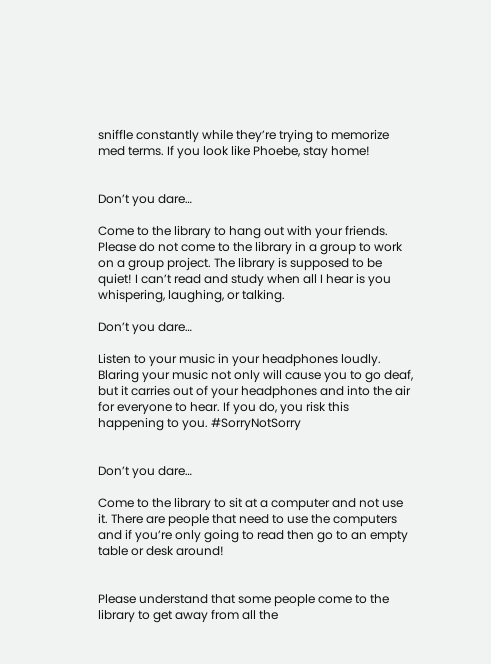sniffle constantly while they’re trying to memorize med terms. If you look like Phoebe, stay home!


Don’t you dare…

Come to the library to hang out with your friends. Please do not come to the library in a group to work on a group project. The library is supposed to be quiet! I can’t read and study when all I hear is you whispering, laughing, or talking.

Don’t you dare…

Listen to your music in your headphones loudly. Blaring your music not only will cause you to go deaf, but it carries out of your headphones and into the air for everyone to hear. If you do, you risk this happening to you. #SorryNotSorry


Don’t you dare…

Come to the library to sit at a computer and not use it. There are people that need to use the computers and if you’re only going to read then go to an empty table or desk around!


Please understand that some people come to the library to get away from all the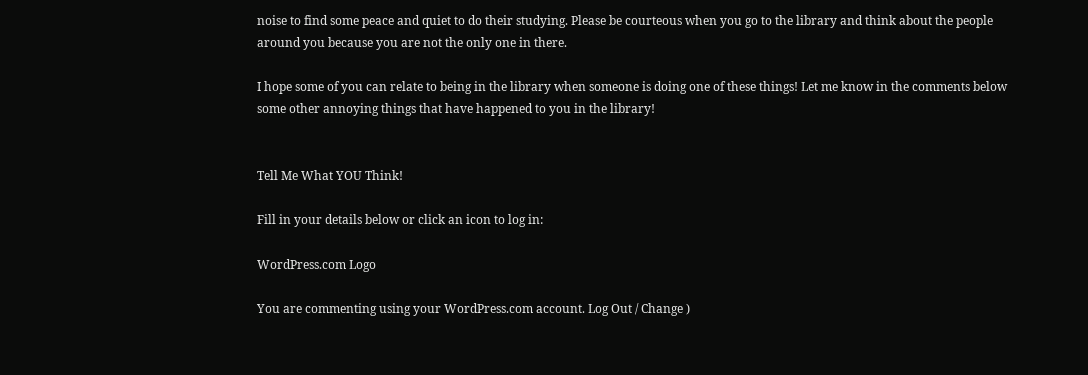noise to find some peace and quiet to do their studying. Please be courteous when you go to the library and think about the people around you because you are not the only one in there.

I hope some of you can relate to being in the library when someone is doing one of these things! Let me know in the comments below some other annoying things that have happened to you in the library!


Tell Me What YOU Think!

Fill in your details below or click an icon to log in:

WordPress.com Logo

You are commenting using your WordPress.com account. Log Out / Change )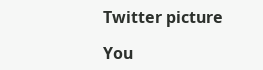Twitter picture

You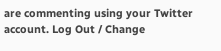are commenting using your Twitter account. Log Out / Change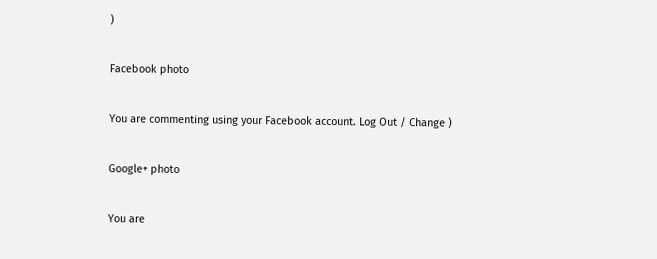)

Facebook photo

You are commenting using your Facebook account. Log Out / Change )

Google+ photo

You are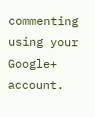commenting using your Google+ account.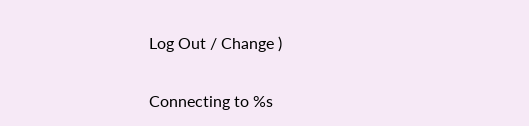Log Out / Change )

Connecting to %s